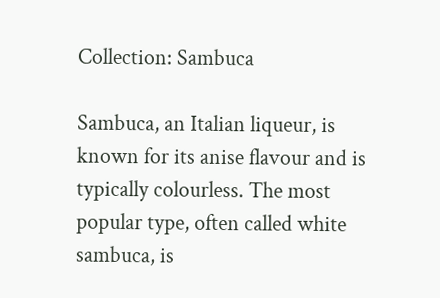Collection: Sambuca

Sambuca, an Italian liqueur, is known for its anise flavour and is typically colourless. The most popular type, often called white sambuca, is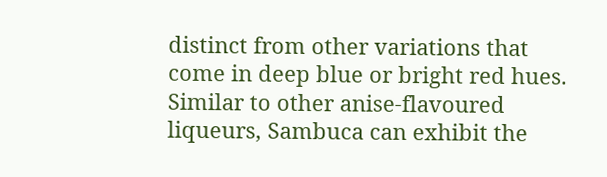distinct from other variations that come in deep blue or bright red hues. Similar to other anise-flavoured liqueurs, Sambuca can exhibit the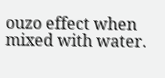ouzo effect when mixed with water.